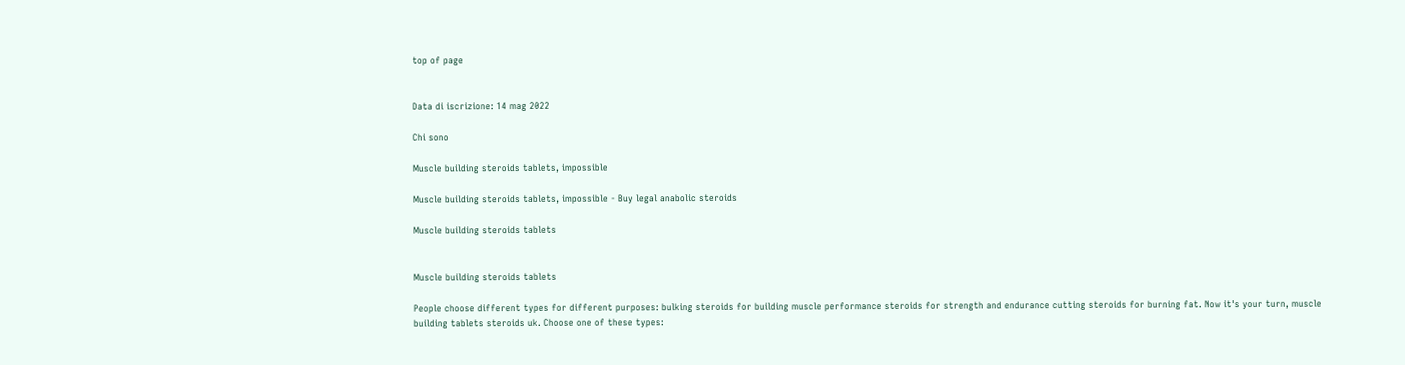top of page


Data di iscrizione: 14 mag 2022

Chi sono

Muscle building steroids tablets, impossible

Muscle building steroids tablets, impossible - Buy legal anabolic steroids

Muscle building steroids tablets


Muscle building steroids tablets

People choose different types for different purposes: bulking steroids for building muscle performance steroids for strength and endurance cutting steroids for burning fat. Now it's your turn, muscle building tablets steroids uk. Choose one of these types: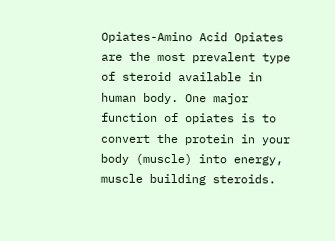Opiates-Amino Acid Opiates are the most prevalent type of steroid available in human body. One major function of opiates is to convert the protein in your body (muscle) into energy, muscle building steroids.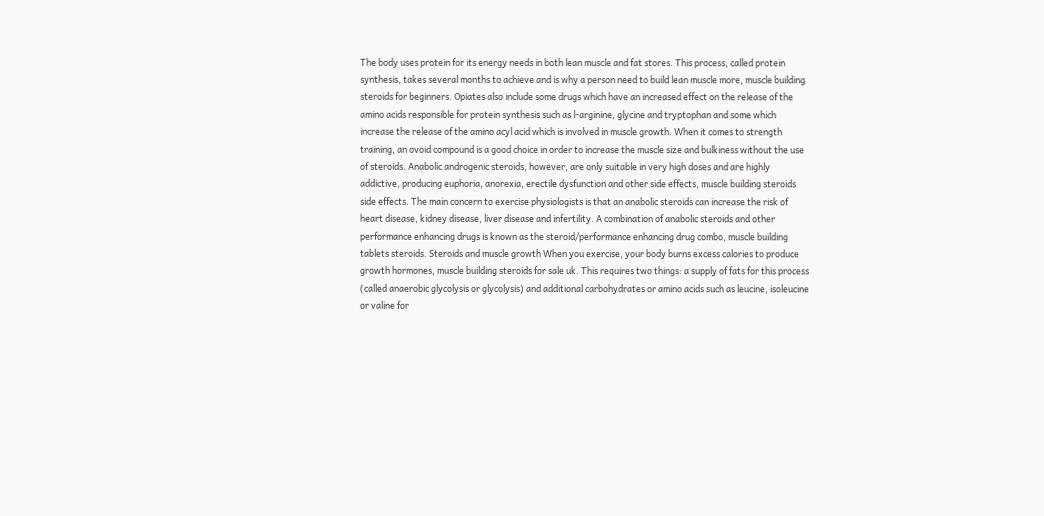The body uses protein for its energy needs in both lean muscle and fat stores. This process, called protein synthesis, takes several months to achieve and is why a person need to build lean muscle more, muscle building steroids for beginners. Opiates also include some drugs which have an increased effect on the release of the amino acids responsible for protein synthesis such as l-arginine, glycine and tryptophan and some which increase the release of the amino acyl acid which is involved in muscle growth. When it comes to strength training, an ovoid compound is a good choice in order to increase the muscle size and bulkiness without the use of steroids. Anabolic androgenic steroids, however, are only suitable in very high doses and are highly addictive, producing euphoria, anorexia, erectile dysfunction and other side effects, muscle building steroids side effects. The main concern to exercise physiologists is that an anabolic steroids can increase the risk of heart disease, kidney disease, liver disease and infertility. A combination of anabolic steroids and other performance enhancing drugs is known as the steroid/performance enhancing drug combo, muscle building tablets steroids. Steroids and muscle growth When you exercise, your body burns excess calories to produce growth hormones, muscle building steroids for sale uk. This requires two things: a supply of fats for this process (called anaerobic glycolysis or glycolysis) and additional carbohydrates or amino acids such as leucine, isoleucine or valine for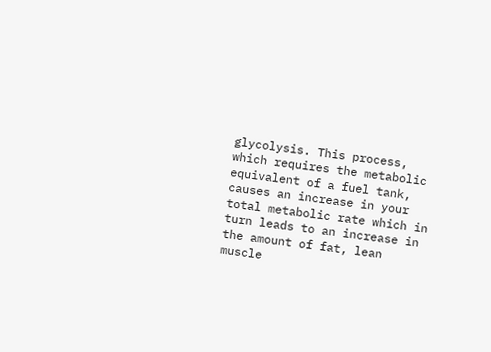glycolysis. This process, which requires the metabolic equivalent of a fuel tank, causes an increase in your total metabolic rate which in turn leads to an increase in the amount of fat, lean muscle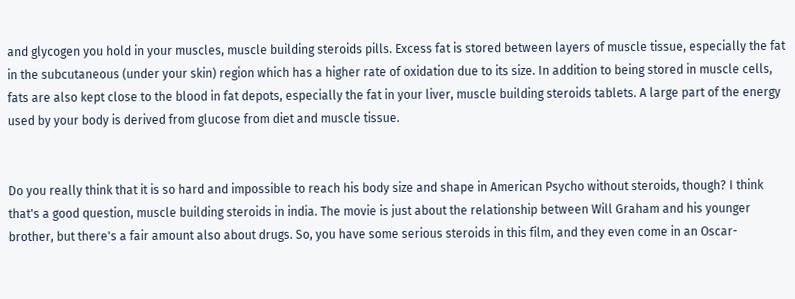and glycogen you hold in your muscles, muscle building steroids pills. Excess fat is stored between layers of muscle tissue, especially the fat in the subcutaneous (under your skin) region which has a higher rate of oxidation due to its size. In addition to being stored in muscle cells, fats are also kept close to the blood in fat depots, especially the fat in your liver, muscle building steroids tablets. A large part of the energy used by your body is derived from glucose from diet and muscle tissue.


Do you really think that it is so hard and impossible to reach his body size and shape in American Psycho without steroids, though? I think that's a good question, muscle building steroids in india. The movie is just about the relationship between Will Graham and his younger brother, but there's a fair amount also about drugs. So, you have some serious steroids in this film, and they even come in an Oscar-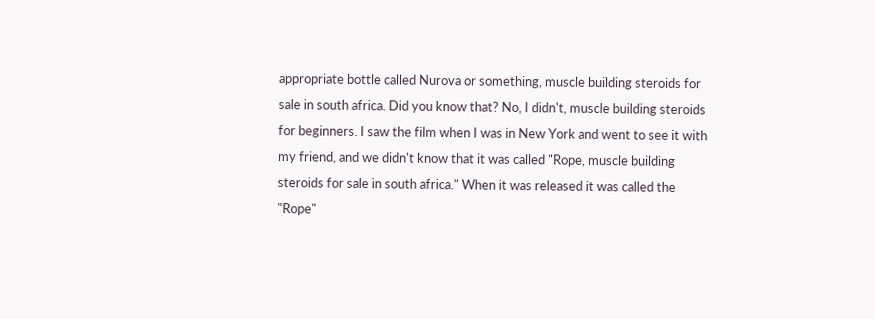appropriate bottle called Nurova or something, muscle building steroids for sale in south africa. Did you know that? No, I didn't, muscle building steroids for beginners. I saw the film when I was in New York and went to see it with my friend, and we didn't know that it was called "Rope, muscle building steroids for sale in south africa." When it was released it was called the "Rope"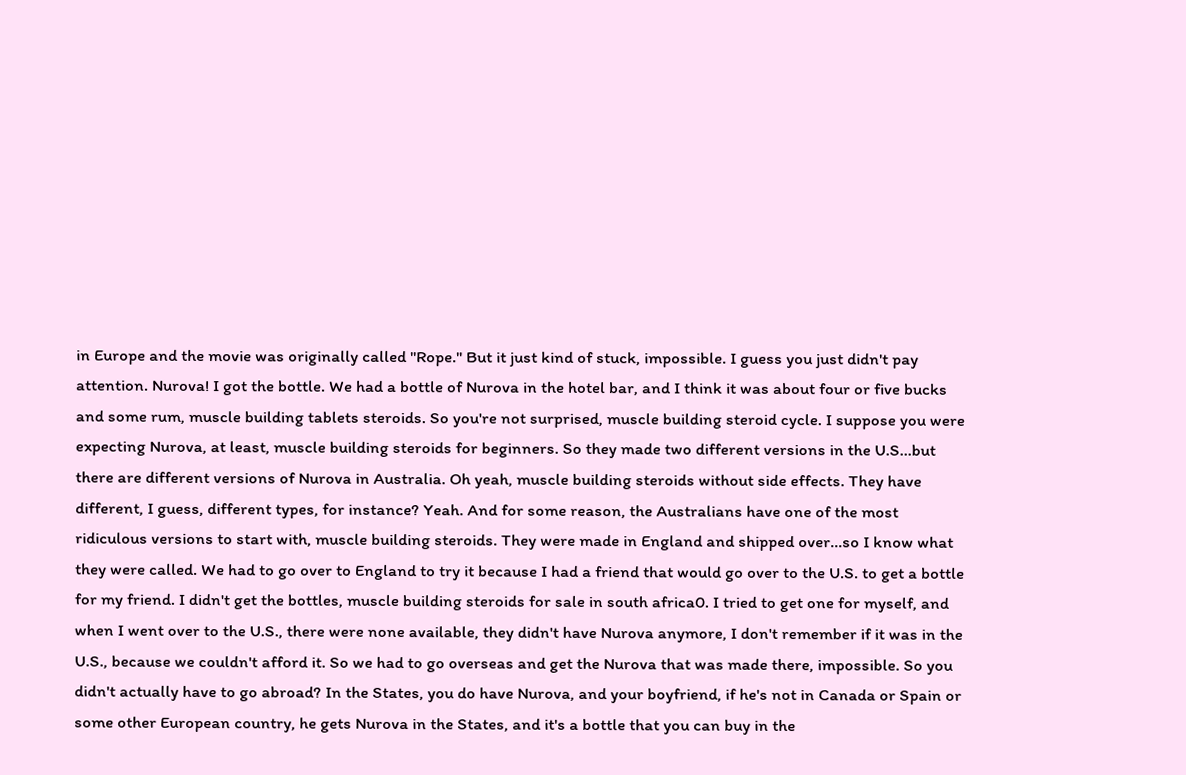in Europe and the movie was originally called "Rope." But it just kind of stuck, impossible. I guess you just didn't pay attention. Nurova! I got the bottle. We had a bottle of Nurova in the hotel bar, and I think it was about four or five bucks and some rum, muscle building tablets steroids. So you're not surprised, muscle building steroid cycle. I suppose you were expecting Nurova, at least, muscle building steroids for beginners. So they made two different versions in the U.S…but there are different versions of Nurova in Australia. Oh yeah, muscle building steroids without side effects. They have different, I guess, different types, for instance? Yeah. And for some reason, the Australians have one of the most ridiculous versions to start with, muscle building steroids. They were made in England and shipped over…so I know what they were called. We had to go over to England to try it because I had a friend that would go over to the U.S. to get a bottle for my friend. I didn't get the bottles, muscle building steroids for sale in south africa0. I tried to get one for myself, and when I went over to the U.S., there were none available, they didn't have Nurova anymore, I don't remember if it was in the U.S., because we couldn't afford it. So we had to go overseas and get the Nurova that was made there, impossible. So you didn't actually have to go abroad? In the States, you do have Nurova, and your boyfriend, if he's not in Canada or Spain or some other European country, he gets Nurova in the States, and it's a bottle that you can buy in the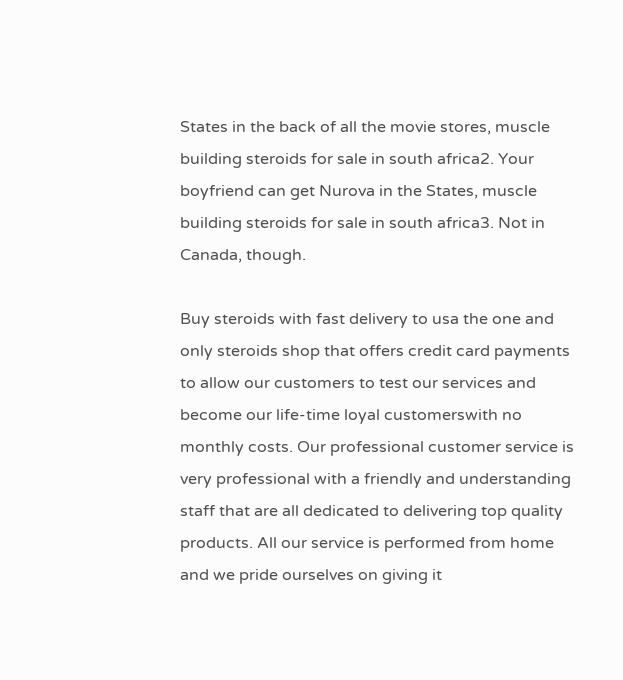States in the back of all the movie stores, muscle building steroids for sale in south africa2. Your boyfriend can get Nurova in the States, muscle building steroids for sale in south africa3. Not in Canada, though.

Buy steroids with fast delivery to usa the one and only steroids shop that offers credit card payments to allow our customers to test our services and become our life-time loyal customerswith no monthly costs. Our professional customer service is very professional with a friendly and understanding staff that are all dedicated to delivering top quality products. All our service is performed from home and we pride ourselves on giving it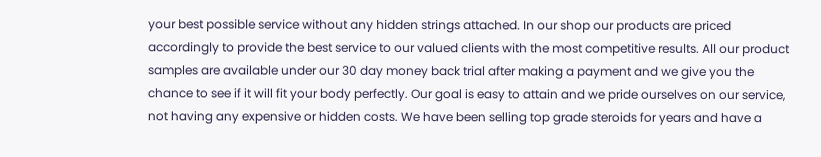your best possible service without any hidden strings attached. In our shop our products are priced accordingly to provide the best service to our valued clients with the most competitive results. All our product samples are available under our 30 day money back trial after making a payment and we give you the chance to see if it will fit your body perfectly. Our goal is easy to attain and we pride ourselves on our service, not having any expensive or hidden costs. We have been selling top grade steroids for years and have a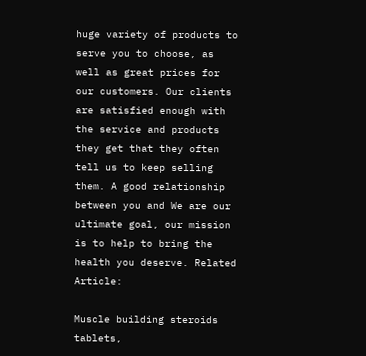huge variety of products to serve you to choose, as well as great prices for our customers. Our clients are satisfied enough with the service and products they get that they often tell us to keep selling them. A good relationship between you and We are our ultimate goal, our mission is to help to bring the health you deserve. Related Article:

Muscle building steroids tablets,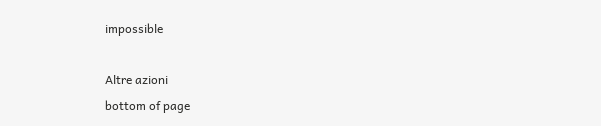impossible

Altre azioni
bottom of page